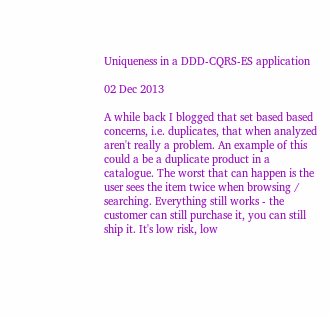Uniqueness in a DDD-CQRS-ES application

02 Dec 2013

A while back I blogged that set based based concerns, i.e. duplicates, that when analyzed aren't really a problem. An example of this could a be a duplicate product in a catalogue. The worst that can happen is the user sees the item twice when browsing / searching. Everything still works - the customer can still purchase it, you can still ship it. It's low risk, low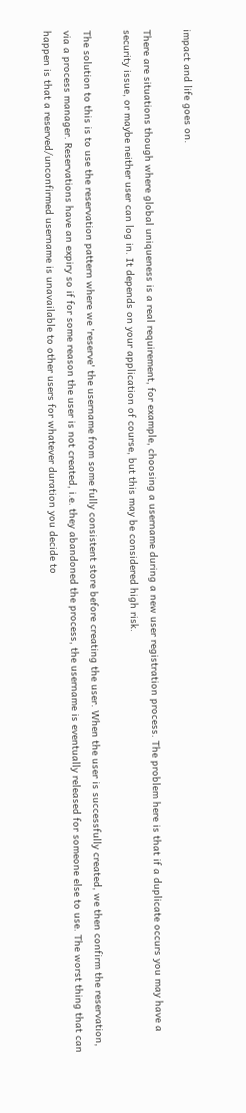impact and life goes on.

There are situations though where global uniqueness is a real requirement, for example, choosing a username during a new user registration process. The problem here is that if a duplicate occurs you may have a security issue, or maybe neither user can log in. It depends on your application of course, but this may be considered high risk.

The solution to this is to use the reservation pattern where we 'reserve' the username from some fully consistent store before creating the user. When the user is successfully created, we then confirm the reservation, via a process manager. Reservations have an expiry so if for some reason the user is not created, i.e. they abandoned the process, the username is eventually released for someone else to use. The worst thing that can happen is that a reserved/unconfirmed username is unavailable to other users for whatever duration you decide to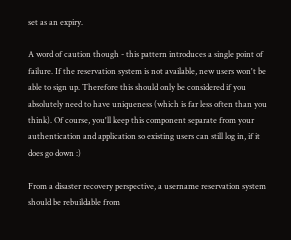set as an expiry.

A word of caution though - this pattern introduces a single point of failure. If the reservation system is not available, new users won't be able to sign up. Therefore this should only be considered if you absolutely need to have uniqueness (which is far less often than you think). Of course, you'll keep this component separate from your authentication and application so existing users can still log in, if it does go down :)

From a disaster recovery perspective, a username reservation system should be rebuildable from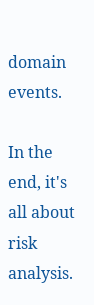domain events.

In the end, it's all about risk analysis.